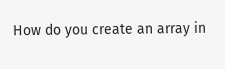How do you create an array in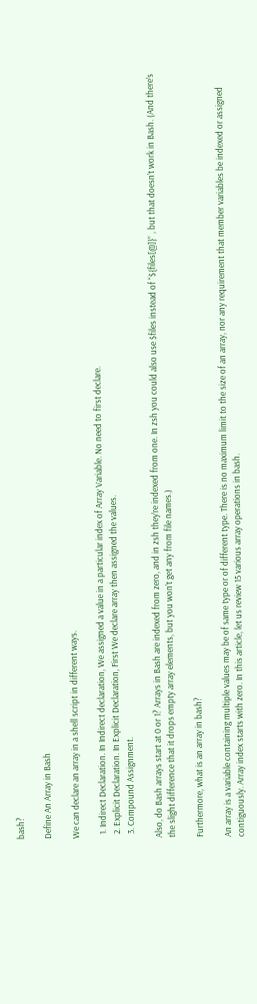bash?

Define An Array in Bash

We can declare an array in a shell script in different ways.

  1. Indirect Declaration. In Indirect declaration, We assigned a value in a particular index of Array Variable. No need to first declare.
  2. Explicit Declaration. In Explicit Declaration, First We declare array then assigned the values.
  3. Compound Assignment.

Also, do Bash arrays start at 0 or 1? Arrays in Bash are indexed from zero, and in zsh they’re indexed from one. In zsh you could also use $files instead of “${files[@]}” , but that doesn’t work in Bash. (And there’s the slight difference that it drops empty array elements, but you won’t get any from file names.)

Furthermore, what is an array in bash?

An array is a variable containing multiple values may be of same type or of different type. There is no maximum limit to the size of an array, nor any requirement that member variables be indexed or assigned contiguously. Array index starts with zero. In this article, let us review 15 various array operations in bash.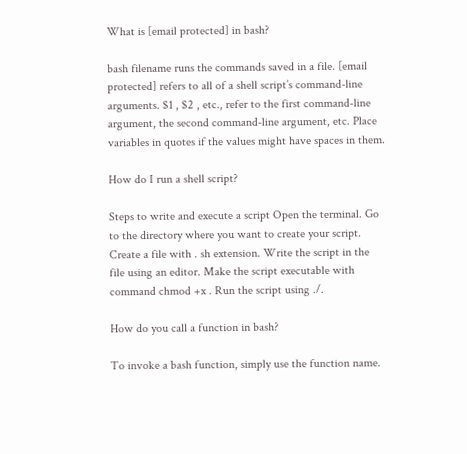What is [email protected] in bash?

bash filename runs the commands saved in a file. [email protected] refers to all of a shell script’s command-line arguments. $1 , $2 , etc., refer to the first command-line argument, the second command-line argument, etc. Place variables in quotes if the values might have spaces in them.

How do I run a shell script?

Steps to write and execute a script Open the terminal. Go to the directory where you want to create your script. Create a file with . sh extension. Write the script in the file using an editor. Make the script executable with command chmod +x . Run the script using ./.

How do you call a function in bash?

To invoke a bash function, simply use the function name.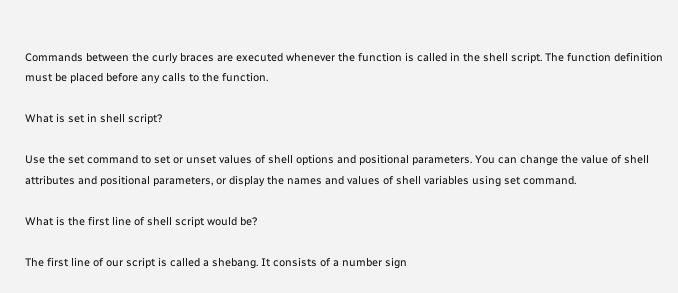Commands between the curly braces are executed whenever the function is called in the shell script. The function definition must be placed before any calls to the function.

What is set in shell script?

Use the set command to set or unset values of shell options and positional parameters. You can change the value of shell attributes and positional parameters, or display the names and values of shell variables using set command.

What is the first line of shell script would be?

The first line of our script is called a shebang. It consists of a number sign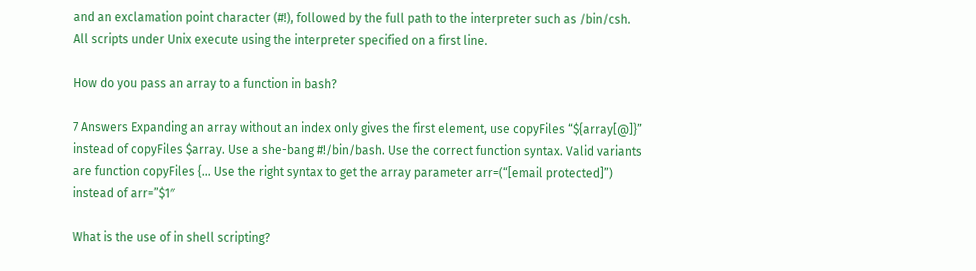and an exclamation point character (#!), followed by the full path to the interpreter such as /bin/csh. All scripts under Unix execute using the interpreter specified on a first line.

How do you pass an array to a function in bash?

7 Answers Expanding an array without an index only gives the first element, use copyFiles “${array[@]}” instead of copyFiles $array. Use a she-bang #!/bin/bash. Use the correct function syntax. Valid variants are function copyFiles {… Use the right syntax to get the array parameter arr=(“[email protected]”) instead of arr=”$1″

What is the use of in shell scripting?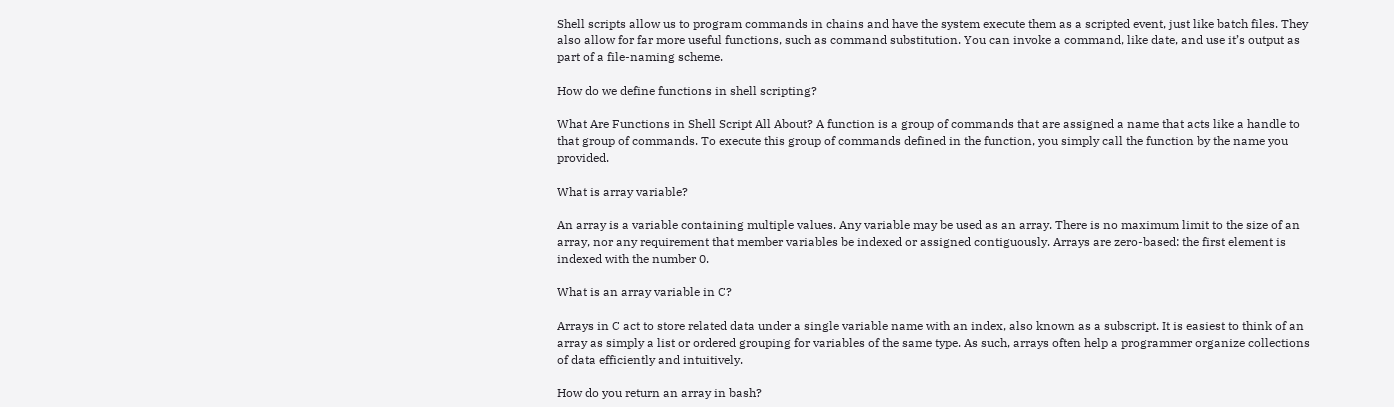Shell scripts allow us to program commands in chains and have the system execute them as a scripted event, just like batch files. They also allow for far more useful functions, such as command substitution. You can invoke a command, like date, and use it’s output as part of a file-naming scheme.

How do we define functions in shell scripting?

What Are Functions in Shell Script All About? A function is a group of commands that are assigned a name that acts like a handle to that group of commands. To execute this group of commands defined in the function, you simply call the function by the name you provided.

What is array variable?

An array is a variable containing multiple values. Any variable may be used as an array. There is no maximum limit to the size of an array, nor any requirement that member variables be indexed or assigned contiguously. Arrays are zero-based: the first element is indexed with the number 0.

What is an array variable in C?

Arrays in C act to store related data under a single variable name with an index, also known as a subscript. It is easiest to think of an array as simply a list or ordered grouping for variables of the same type. As such, arrays often help a programmer organize collections of data efficiently and intuitively.

How do you return an array in bash?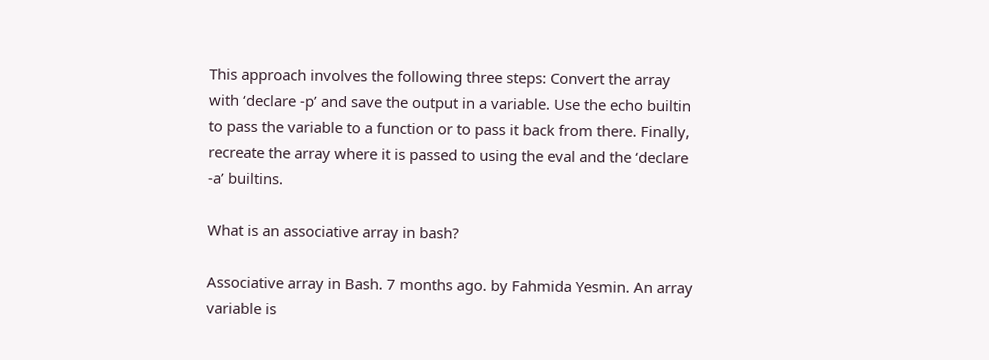This approach involves the following three steps: Convert the array with ‘declare -p’ and save the output in a variable. Use the echo builtin to pass the variable to a function or to pass it back from there. Finally, recreate the array where it is passed to using the eval and the ‘declare -a’ builtins.

What is an associative array in bash?

Associative array in Bash. 7 months ago. by Fahmida Yesmin. An array variable is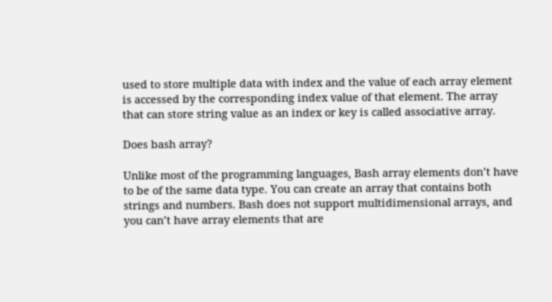used to store multiple data with index and the value of each array element is accessed by the corresponding index value of that element. The array that can store string value as an index or key is called associative array.

Does bash array?

Unlike most of the programming languages, Bash array elements don’t have to be of the same data type. You can create an array that contains both strings and numbers. Bash does not support multidimensional arrays, and you can’t have array elements that are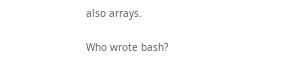also arrays.

Who wrote bash?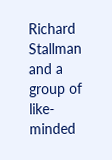Richard Stallman and a group of like-minded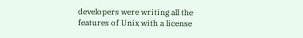developers were writing all the features of Unix with a license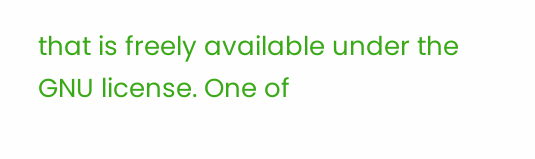that is freely available under the GNU license. One of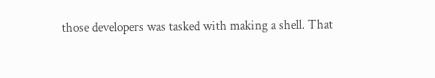those developers was tasked with making a shell. That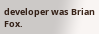developer was Brian Fox.